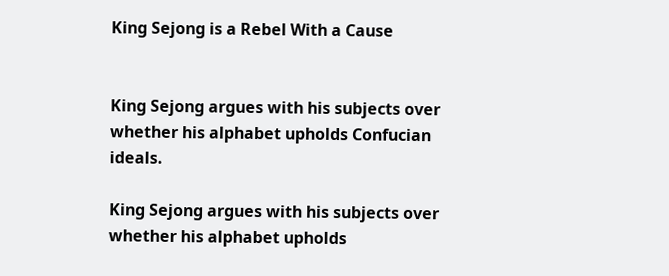King Sejong is a Rebel With a Cause


King Sejong argues with his subjects over whether his alphabet upholds Confucian ideals.

King Sejong argues with his subjects over whether his alphabet upholds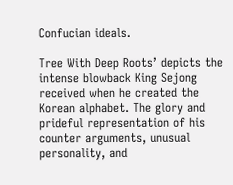Confucian ideals.

Tree With Deep Roots’ depicts the intense blowback King Sejong received when he created the Korean alphabet. The glory and prideful representation of his counter arguments, unusual personality, and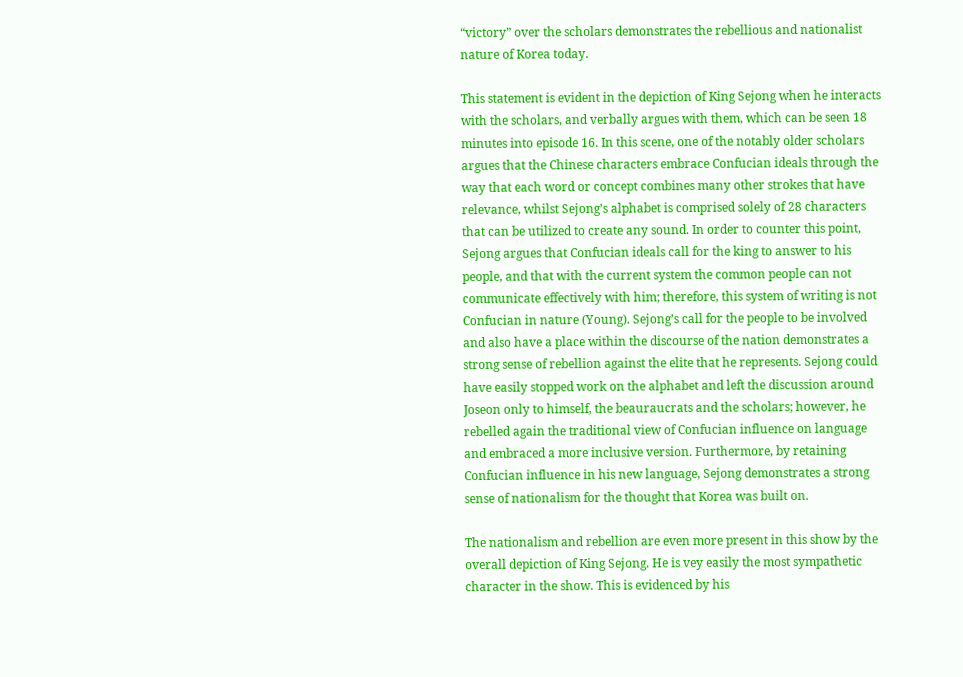“victory” over the scholars demonstrates the rebellious and nationalist nature of Korea today.

This statement is evident in the depiction of King Sejong when he interacts with the scholars, and verbally argues with them, which can be seen 18 minutes into episode 16. In this scene, one of the notably older scholars argues that the Chinese characters embrace Confucian ideals through the way that each word or concept combines many other strokes that have relevance, whilst Sejong’s alphabet is comprised solely of 28 characters that can be utilized to create any sound. In order to counter this point, Sejong argues that Confucian ideals call for the king to answer to his people, and that with the current system the common people can not communicate effectively with him; therefore, this system of writing is not Confucian in nature (Young). Sejong’s call for the people to be involved and also have a place within the discourse of the nation demonstrates a strong sense of rebellion against the elite that he represents. Sejong could have easily stopped work on the alphabet and left the discussion around Joseon only to himself, the beauraucrats and the scholars; however, he rebelled again the traditional view of Confucian influence on language and embraced a more inclusive version. Furthermore, by retaining Confucian influence in his new language, Sejong demonstrates a strong sense of nationalism for the thought that Korea was built on.

The nationalism and rebellion are even more present in this show by the overall depiction of King Sejong. He is vey easily the most sympathetic character in the show. This is evidenced by his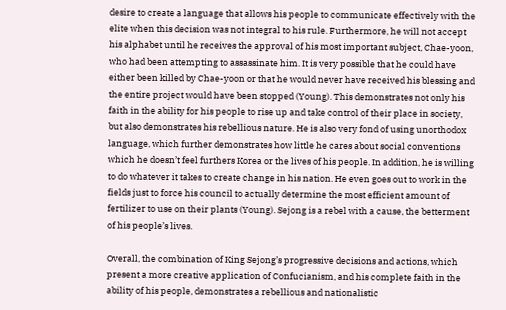desire to create a language that allows his people to communicate effectively with the elite when this decision was not integral to his rule. Furthermore, he will not accept his alphabet until he receives the approval of his most important subject, Chae-yoon, who had been attempting to assassinate him. It is very possible that he could have either been killed by Chae-yoon or that he would never have received his blessing and the entire project would have been stopped (Young). This demonstrates not only his faith in the ability for his people to rise up and take control of their place in society, but also demonstrates his rebellious nature. He is also very fond of using unorthodox language, which further demonstrates how little he cares about social conventions which he doesn’t feel furthers Korea or the lives of his people. In addition, he is willing to do whatever it takes to create change in his nation. He even goes out to work in the fields just to force his council to actually determine the most efficient amount of fertilizer to use on their plants (Young). Sejong is a rebel with a cause, the betterment of his people’s lives.

Overall, the combination of King Sejong’s progressive decisions and actions, which present a more creative application of Confucianism, and his complete faith in the ability of his people, demonstrates a rebellious and nationalistic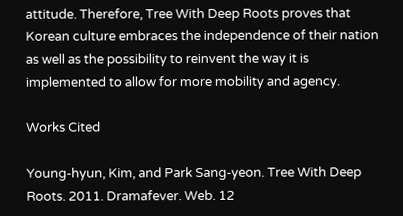attitude. Therefore, Tree With Deep Roots proves that Korean culture embraces the independence of their nation as well as the possibility to reinvent the way it is implemented to allow for more mobility and agency.

Works Cited

Young-hyun, Kim, and Park Sang-yeon. Tree With Deep Roots. 2011. Dramafever. Web. 12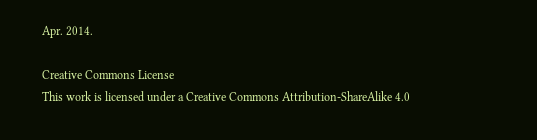Apr. 2014.

Creative Commons License
This work is licensed under a Creative Commons Attribution-ShareAlike 4.0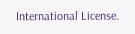International License.